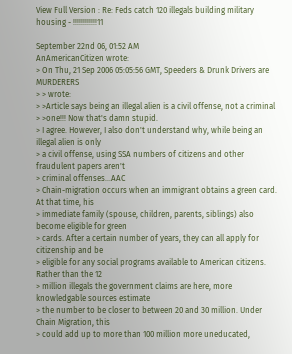View Full Version : Re: Feds catch 120 illegals building military housing - !!!!!!!!!!!!11

September 22nd 06, 01:52 AM
AnAmericanCitizen wrote:
> On Thu, 21 Sep 2006 05:05:56 GMT, Speeders & Drunk Drivers are MURDERERS
> > wrote:
> >Article says being an illegal alien is a civil offense, not a criminal
> >one!!! Now that's damn stupid.
> I agree. However, I also don't understand why, while being an illegal alien is only
> a civil offense, using SSA numbers of citizens and other fraudulent papers aren't
> criminal offenses...AAC
> Chain-migration occurs when an immigrant obtains a green card. At that time, his
> immediate family (spouse, children, parents, siblings) also become eligible for green
> cards. After a certain number of years, they can all apply for citizenship and be
> eligible for any social programs available to American citizens. Rather than the 12
> million illegals the government claims are here, more knowledgable sources estimate
> the number to be closer to between 20 and 30 million. Under Chain Migration, this
> could add up to more than 100 million more uneducated,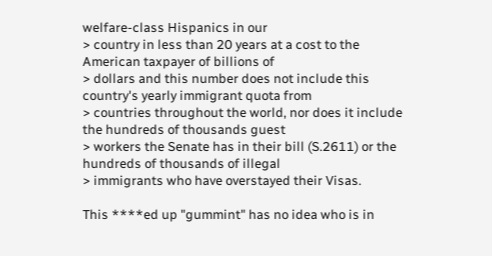welfare-class Hispanics in our
> country in less than 20 years at a cost to the American taxpayer of billions of
> dollars and this number does not include this country's yearly immigrant quota from
> countries throughout the world, nor does it include the hundreds of thousands guest
> workers the Senate has in their bill (S.2611) or the hundreds of thousands of illegal
> immigrants who have overstayed their Visas.

This ****ed up "gummint" has no idea who is in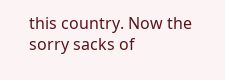this country. Now the
sorry sacks of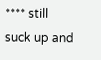**** still suck up and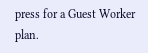press for a Guest Worker plan.